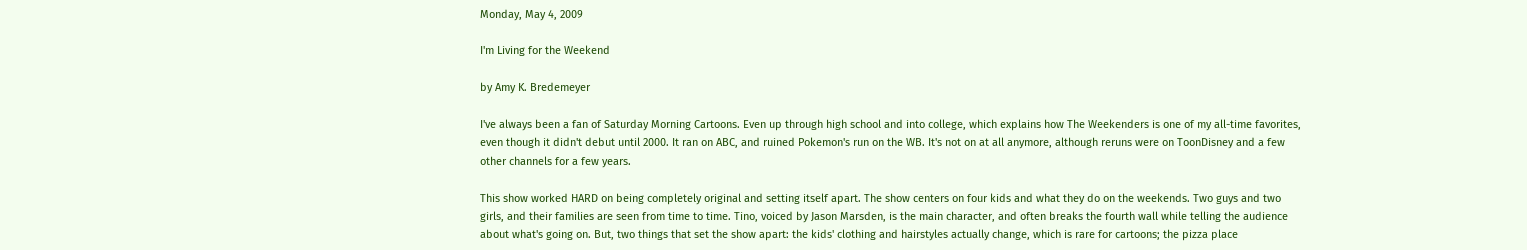Monday, May 4, 2009

I'm Living for the Weekend

by Amy K. Bredemeyer

I've always been a fan of Saturday Morning Cartoons. Even up through high school and into college, which explains how The Weekenders is one of my all-time favorites, even though it didn't debut until 2000. It ran on ABC, and ruined Pokemon's run on the WB. It's not on at all anymore, although reruns were on ToonDisney and a few other channels for a few years.

This show worked HARD on being completely original and setting itself apart. The show centers on four kids and what they do on the weekends. Two guys and two girls, and their families are seen from time to time. Tino, voiced by Jason Marsden, is the main character, and often breaks the fourth wall while telling the audience about what's going on. But, two things that set the show apart: the kids' clothing and hairstyles actually change, which is rare for cartoons; the pizza place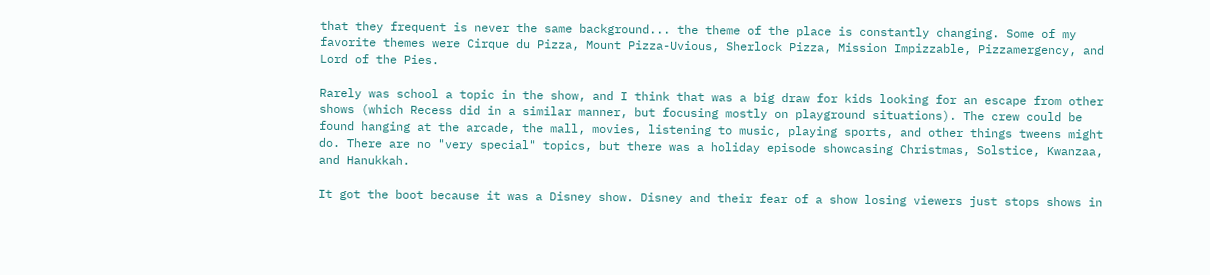that they frequent is never the same background... the theme of the place is constantly changing. Some of my favorite themes were Cirque du Pizza, Mount Pizza-Uvious, Sherlock Pizza, Mission Impizzable, Pizzamergency, and Lord of the Pies.

Rarely was school a topic in the show, and I think that was a big draw for kids looking for an escape from other shows (which Recess did in a similar manner, but focusing mostly on playground situations). The crew could be found hanging at the arcade, the mall, movies, listening to music, playing sports, and other things tweens might do. There are no "very special" topics, but there was a holiday episode showcasing Christmas, Solstice, Kwanzaa, and Hanukkah.

It got the boot because it was a Disney show. Disney and their fear of a show losing viewers just stops shows in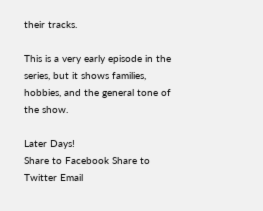their tracks.

This is a very early episode in the series, but it shows families, hobbies, and the general tone of the show.

Later Days!
Share to Facebook Share to Twitter Email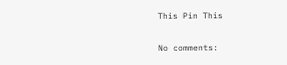This Pin This

No comments: